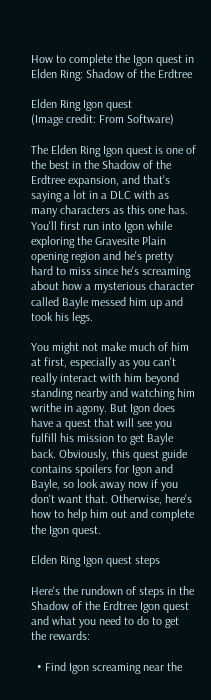How to complete the Igon quest in Elden Ring: Shadow of the Erdtree

Elden Ring Igon quest
(Image credit: From Software)

The Elden Ring Igon quest is one of the best in the Shadow of the Erdtree expansion, and that's saying a lot in a DLC with as many characters as this one has. You'll first run into Igon while exploring the Gravesite Plain opening region and he's pretty hard to miss since he's screaming about how a mysterious character called Bayle messed him up and took his legs.

You might not make much of him at first, especially as you can't really interact with him beyond standing nearby and watching him writhe in agony. But Igon does have a quest that will see you fulfill his mission to get Bayle back. Obviously, this quest guide contains spoilers for Igon and Bayle, so look away now if you don't want that. Otherwise, here's how to help him out and complete the Igon quest.

Elden Ring Igon quest steps

Here's the rundown of steps in the Shadow of the Erdtree Igon quest and what you need to do to get the rewards:

  • Find Igon screaming near the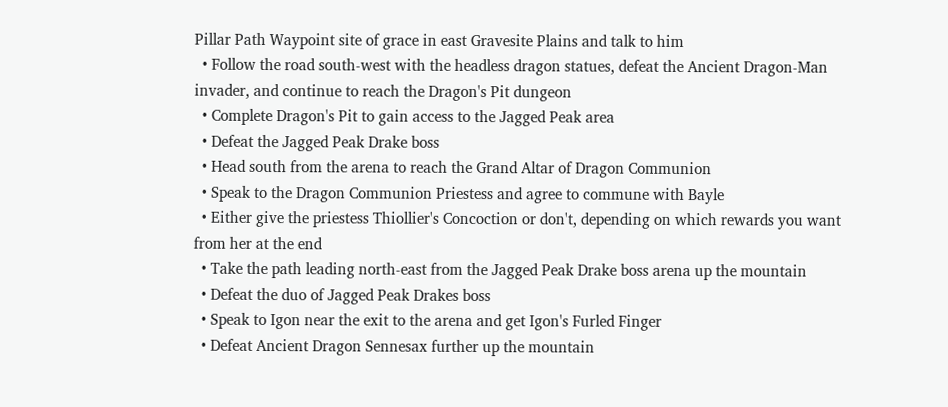Pillar Path Waypoint site of grace in east Gravesite Plains and talk to him
  • Follow the road south-west with the headless dragon statues, defeat the Ancient Dragon-Man invader, and continue to reach the Dragon's Pit dungeon
  • Complete Dragon's Pit to gain access to the Jagged Peak area
  • Defeat the Jagged Peak Drake boss
  • Head south from the arena to reach the Grand Altar of Dragon Communion
  • Speak to the Dragon Communion Priestess and agree to commune with Bayle
  • Either give the priestess Thiollier's Concoction or don't, depending on which rewards you want from her at the end
  • Take the path leading north-east from the Jagged Peak Drake boss arena up the mountain
  • Defeat the duo of Jagged Peak Drakes boss
  • Speak to Igon near the exit to the arena and get Igon's Furled Finger
  • Defeat Ancient Dragon Sennesax further up the mountain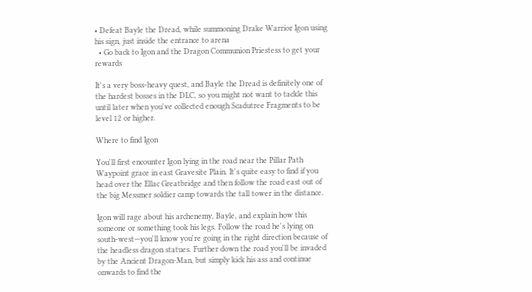• Defeat Bayle the Dread, while summoning Drake Warrior Igon using his sign, just inside the entrance to arena
  • Go back to Igon and the Dragon Communion Priestess to get your rewards

It's a very boss-heavy quest, and Bayle the Dread is definitely one of the hardest bosses in the DLC, so you might not want to tackle this until later when you've collected enough Scadutree Fragments to be level 12 or higher.

Where to find Igon

You'll first encounter Igon lying in the road near the Pillar Path Waypoint grace in east Gravesite Plain. It's quite easy to find if you head over the Ellac Greatbridge and then follow the road east out of the big Messmer soldier camp towards the tall tower in the distance.

Igon will rage about his archenemy, Bayle, and explain how this someone or something took his legs. Follow the road he's lying on south-west—you'll know you're going in the right direction because of the headless dragon statues. Further down the road you'll be invaded by the Ancient Dragon-Man, but simply kick his ass and continue onwards to find the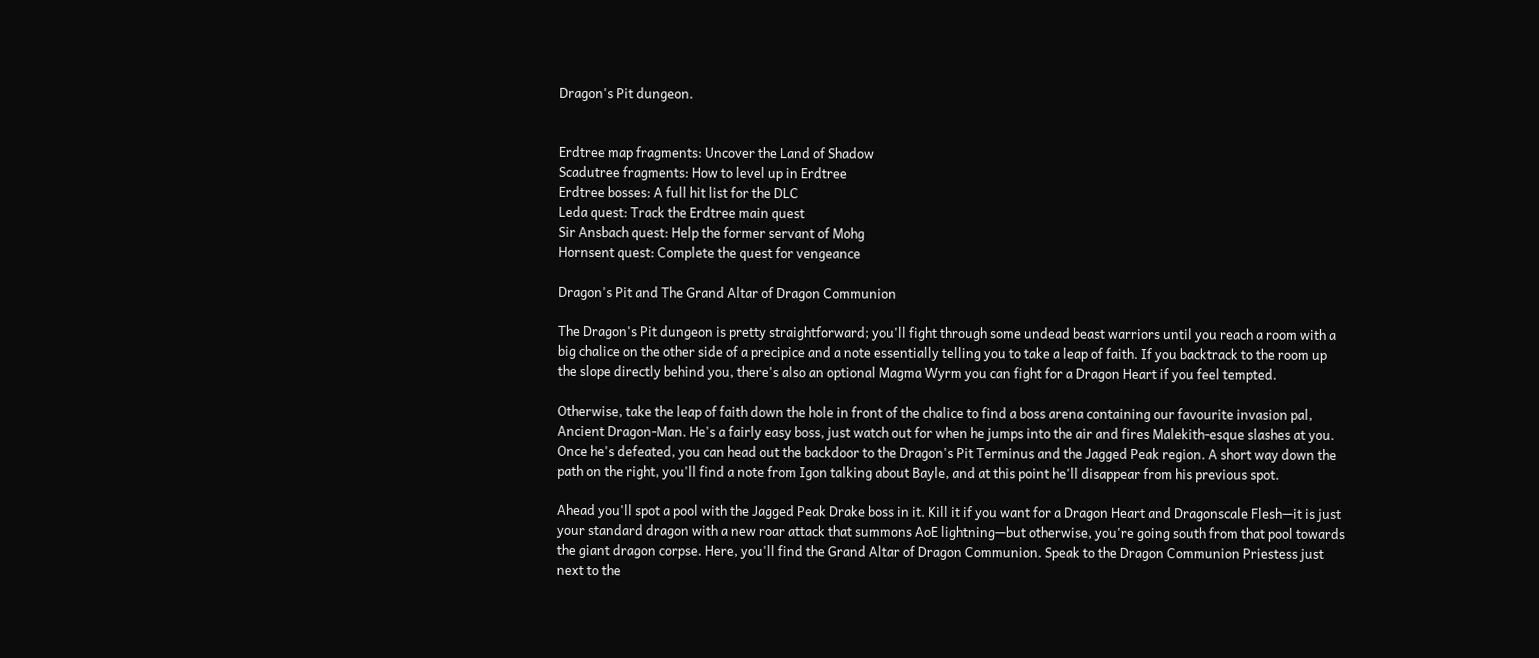Dragon's Pit dungeon.


Erdtree map fragments: Uncover the Land of Shadow
Scadutree fragments: How to level up in Erdtree
Erdtree bosses: A full hit list for the DLC
Leda quest: Track the Erdtree main quest
Sir Ansbach quest: Help the former servant of Mohg
Hornsent quest: Complete the quest for vengeance

Dragon's Pit and The Grand Altar of Dragon Communion

The Dragon's Pit dungeon is pretty straightforward; you'll fight through some undead beast warriors until you reach a room with a big chalice on the other side of a precipice and a note essentially telling you to take a leap of faith. If you backtrack to the room up the slope directly behind you, there's also an optional Magma Wyrm you can fight for a Dragon Heart if you feel tempted.

Otherwise, take the leap of faith down the hole in front of the chalice to find a boss arena containing our favourite invasion pal, Ancient Dragon-Man. He's a fairly easy boss, just watch out for when he jumps into the air and fires Malekith-esque slashes at you. Once he's defeated, you can head out the backdoor to the Dragon's Pit Terminus and the Jagged Peak region. A short way down the path on the right, you'll find a note from Igon talking about Bayle, and at this point he'll disappear from his previous spot.

Ahead you'll spot a pool with the Jagged Peak Drake boss in it. Kill it if you want for a Dragon Heart and Dragonscale Flesh—it is just your standard dragon with a new roar attack that summons AoE lightning—but otherwise, you're going south from that pool towards the giant dragon corpse. Here, you'll find the Grand Altar of Dragon Communion. Speak to the Dragon Communion Priestess just next to the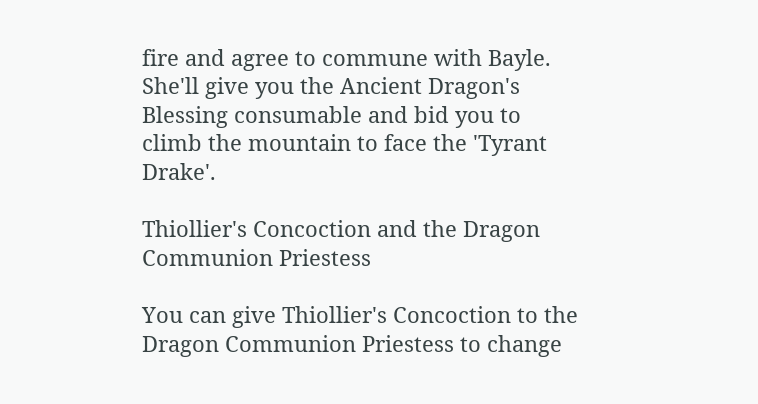fire and agree to commune with Bayle. She'll give you the Ancient Dragon's Blessing consumable and bid you to climb the mountain to face the 'Tyrant Drake'.

Thiollier's Concoction and the Dragon Communion Priestess

You can give Thiollier's Concoction to the Dragon Communion Priestess to change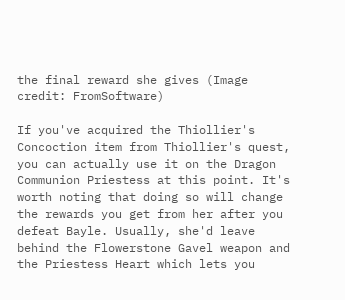the final reward she gives (Image credit: FromSoftware)

If you've acquired the Thiollier's Concoction item from Thiollier's quest, you can actually use it on the Dragon Communion Priestess at this point. It's worth noting that doing so will change the rewards you get from her after you defeat Bayle. Usually, she'd leave behind the Flowerstone Gavel weapon and the Priestess Heart which lets you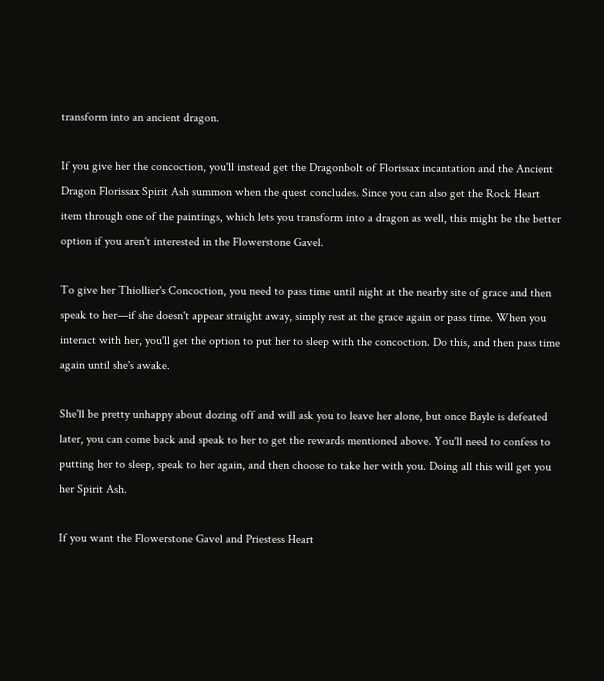transform into an ancient dragon.

If you give her the concoction, you'll instead get the Dragonbolt of Florissax incantation and the Ancient Dragon Florissax Spirit Ash summon when the quest concludes. Since you can also get the Rock Heart item through one of the paintings, which lets you transform into a dragon as well, this might be the better option if you aren't interested in the Flowerstone Gavel.

To give her Thiollier's Concoction, you need to pass time until night at the nearby site of grace and then speak to her—if she doesn't appear straight away, simply rest at the grace again or pass time. When you interact with her, you'll get the option to put her to sleep with the concoction. Do this, and then pass time again until she's awake.

She'll be pretty unhappy about dozing off and will ask you to leave her alone, but once Bayle is defeated later, you can come back and speak to her to get the rewards mentioned above. You'll need to confess to putting her to sleep, speak to her again, and then choose to take her with you. Doing all this will get you her Spirit Ash.

If you want the Flowerstone Gavel and Priestess Heart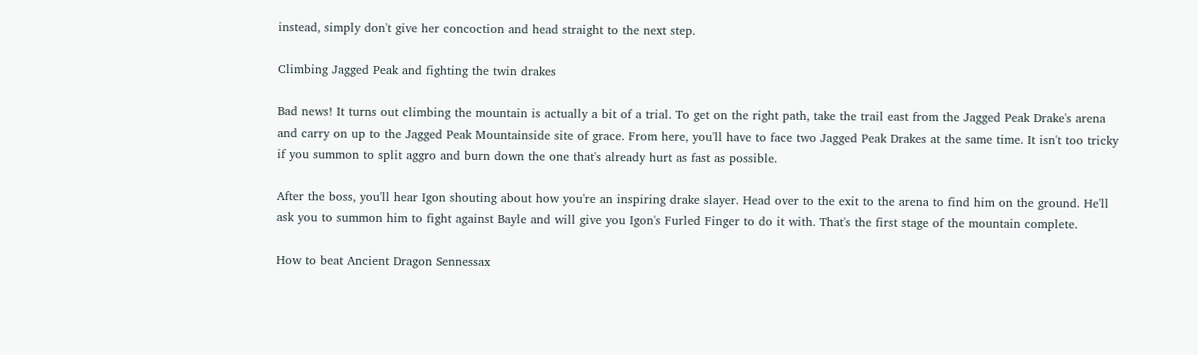instead, simply don't give her concoction and head straight to the next step.

Climbing Jagged Peak and fighting the twin drakes

Bad news! It turns out climbing the mountain is actually a bit of a trial. To get on the right path, take the trail east from the Jagged Peak Drake's arena and carry on up to the Jagged Peak Mountainside site of grace. From here, you'll have to face two Jagged Peak Drakes at the same time. It isn't too tricky if you summon to split aggro and burn down the one that's already hurt as fast as possible.

After the boss, you'll hear Igon shouting about how you're an inspiring drake slayer. Head over to the exit to the arena to find him on the ground. He'll ask you to summon him to fight against Bayle and will give you Igon's Furled Finger to do it with. That's the first stage of the mountain complete.

How to beat Ancient Dragon Sennessax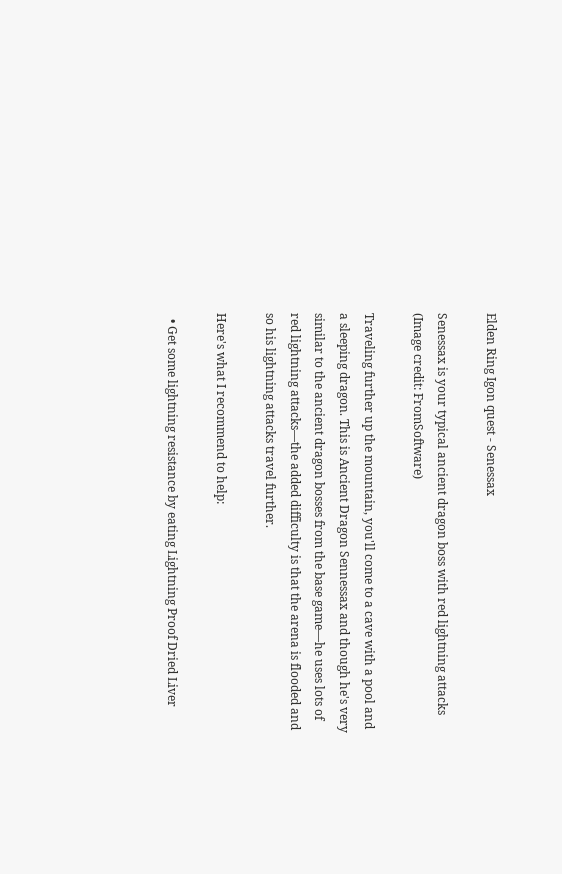Elden Ring Igon quest - Senessax

Senessax is your typical ancient dragon boss with red lightning attacks (Image credit: FromSoftware)

Traveling further up the mountain, you'll come to a cave with a pool and a sleeping dragon. This is Ancient Dragon Sennessax and though he's very similar to the ancient dragon bosses from the base game—he uses lots of red lightning attacks—the added difficulty is that the arena is flooded and so his lightning attacks travel further.

Here's what I recommend to help:

  • Get some lightning resistance by eating Lightning Proof Dried Liver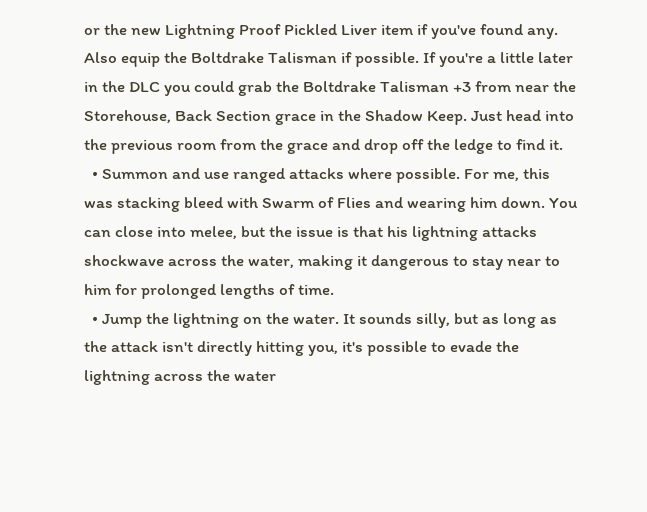or the new Lightning Proof Pickled Liver item if you've found any. Also equip the Boltdrake Talisman if possible. If you're a little later in the DLC you could grab the Boltdrake Talisman +3 from near the Storehouse, Back Section grace in the Shadow Keep. Just head into the previous room from the grace and drop off the ledge to find it.
  • Summon and use ranged attacks where possible. For me, this was stacking bleed with Swarm of Flies and wearing him down. You can close into melee, but the issue is that his lightning attacks shockwave across the water, making it dangerous to stay near to him for prolonged lengths of time.
  • Jump the lightning on the water. It sounds silly, but as long as the attack isn't directly hitting you, it's possible to evade the lightning across the water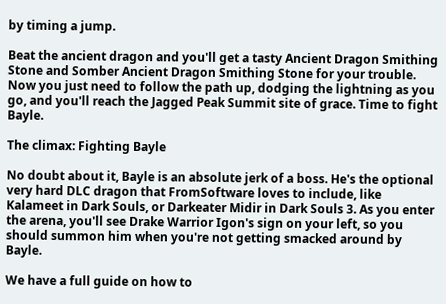by timing a jump.

Beat the ancient dragon and you'll get a tasty Ancient Dragon Smithing Stone and Somber Ancient Dragon Smithing Stone for your trouble. Now you just need to follow the path up, dodging the lightning as you go, and you'll reach the Jagged Peak Summit site of grace. Time to fight Bayle.

The climax: Fighting Bayle

No doubt about it, Bayle is an absolute jerk of a boss. He's the optional very hard DLC dragon that FromSoftware loves to include, like Kalameet in Dark Souls, or Darkeater Midir in Dark Souls 3. As you enter the arena, you'll see Drake Warrior Igon's sign on your left, so you should summon him when you're not getting smacked around by Bayle.

We have a full guide on how to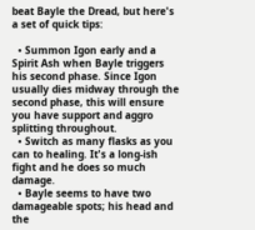beat Bayle the Dread, but here's a set of quick tips:

  • Summon Igon early and a Spirit Ash when Bayle triggers his second phase. Since Igon usually dies midway through the second phase, this will ensure you have support and aggro splitting throughout.
  • Switch as many flasks as you can to healing. It's a long-ish fight and he does so much damage.
  • Bayle seems to have two damageable spots; his head and the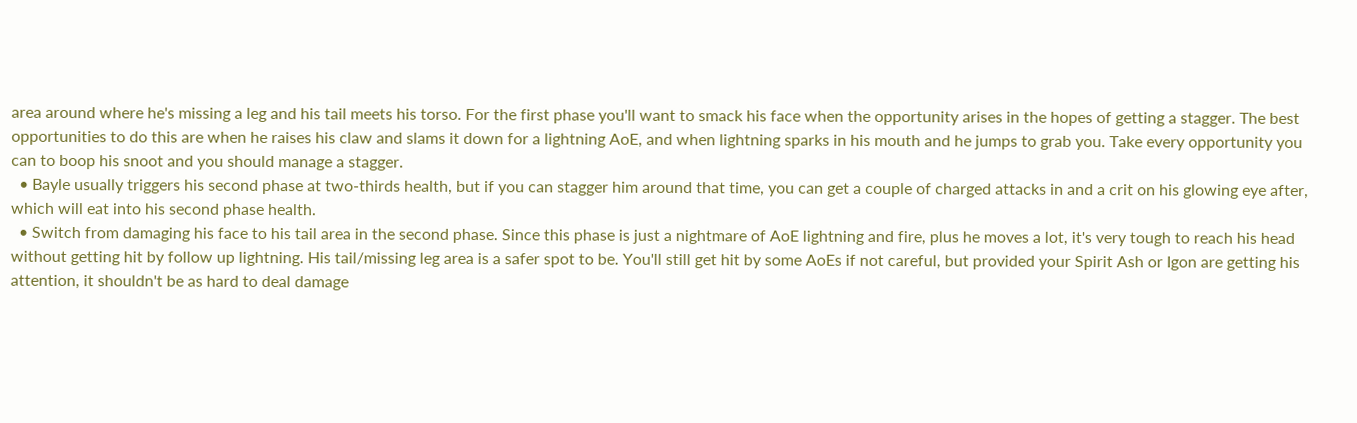area around where he's missing a leg and his tail meets his torso. For the first phase you'll want to smack his face when the opportunity arises in the hopes of getting a stagger. The best opportunities to do this are when he raises his claw and slams it down for a lightning AoE, and when lightning sparks in his mouth and he jumps to grab you. Take every opportunity you can to boop his snoot and you should manage a stagger.
  • Bayle usually triggers his second phase at two-thirds health, but if you can stagger him around that time, you can get a couple of charged attacks in and a crit on his glowing eye after, which will eat into his second phase health.
  • Switch from damaging his face to his tail area in the second phase. Since this phase is just a nightmare of AoE lightning and fire, plus he moves a lot, it's very tough to reach his head without getting hit by follow up lightning. His tail/missing leg area is a safer spot to be. You'll still get hit by some AoEs if not careful, but provided your Spirit Ash or Igon are getting his attention, it shouldn't be as hard to deal damage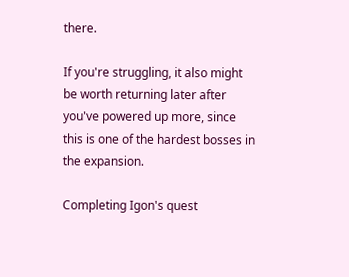there.

If you're struggling, it also might be worth returning later after you've powered up more, since this is one of the hardest bosses in the expansion.

Completing Igon's quest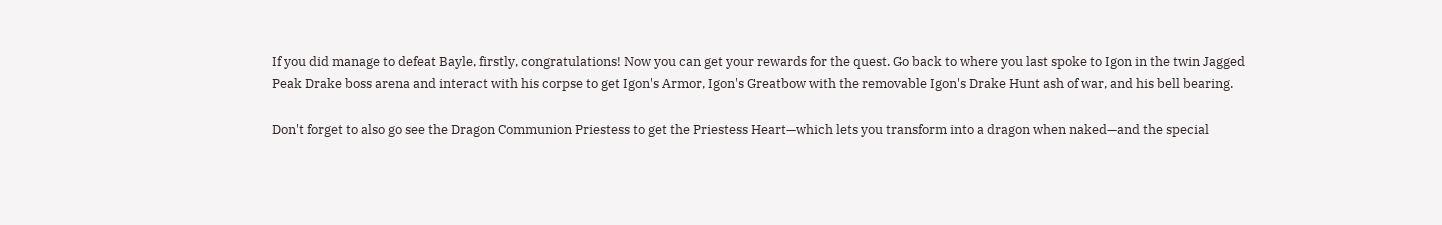If you did manage to defeat Bayle, firstly, congratulations! Now you can get your rewards for the quest. Go back to where you last spoke to Igon in the twin Jagged Peak Drake boss arena and interact with his corpse to get Igon's Armor, Igon's Greatbow with the removable Igon's Drake Hunt ash of war, and his bell bearing.

Don't forget to also go see the Dragon Communion Priestess to get the Priestess Heart—which lets you transform into a dragon when naked—and the special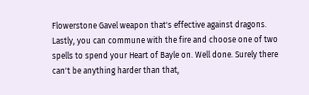Flowerstone Gavel weapon that's effective against dragons. Lastly, you can commune with the fire and choose one of two spells to spend your Heart of Bayle on. Well done. Surely there can't be anything harder than that,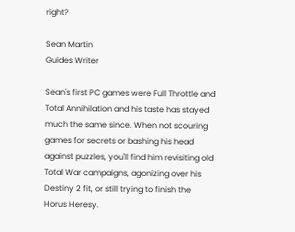right?

Sean Martin
Guides Writer

Sean's first PC games were Full Throttle and Total Annihilation and his taste has stayed much the same since. When not scouring games for secrets or bashing his head against puzzles, you'll find him revisiting old Total War campaigns, agonizing over his Destiny 2 fit, or still trying to finish the Horus Heresy.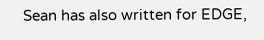Sean has also written for EDGE,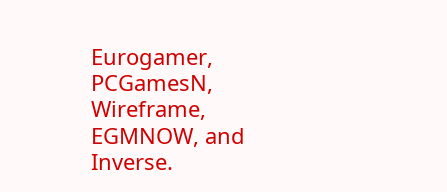Eurogamer, PCGamesN, Wireframe, EGMNOW, and Inverse.